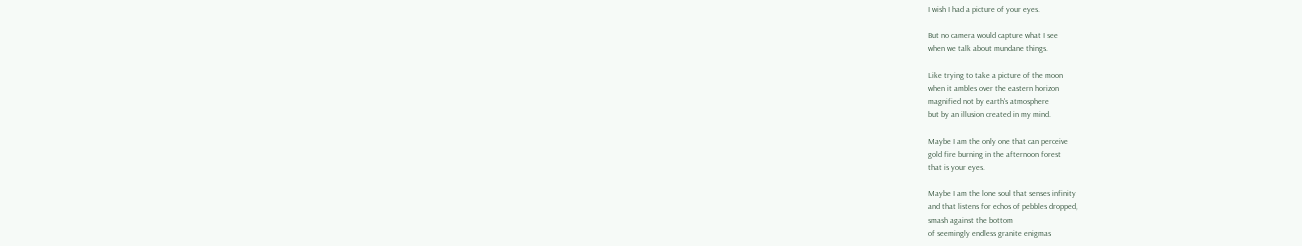I wish I had a picture of your eyes.

But no camera would capture what I see
when we talk about mundane things.

Like trying to take a picture of the moon
when it ambles over the eastern horizon
magnified not by earth's atmosphere
but by an illusion created in my mind.

Maybe I am the only one that can perceive
gold fire burning in the afternoon forest
that is your eyes.

Maybe I am the lone soul that senses infinity
and that listens for echos of pebbles dropped,
smash against the bottom
of seemingly endless granite enigmas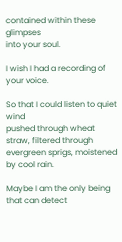contained within these glimpses
into your soul.

I wish I had a recording of your voice.

So that I could listen to quiet wind
pushed through wheat straw, filtered through
evergreen sprigs, moistened by cool rain.

Maybe I am the only being that can detect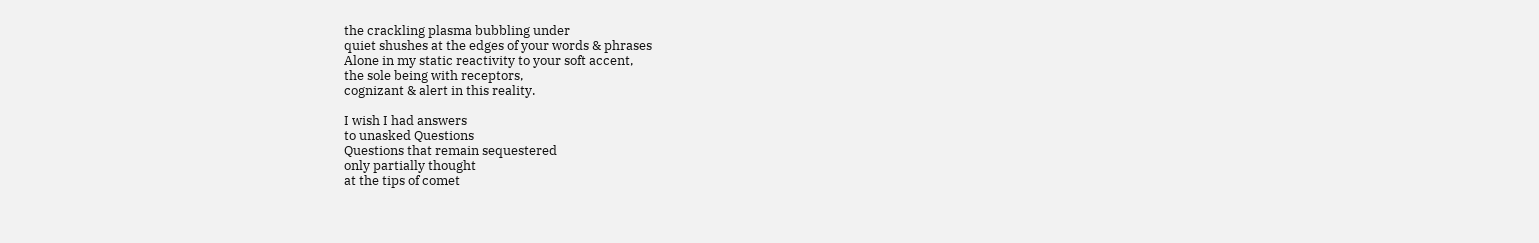the crackling plasma bubbling under
quiet shushes at the edges of your words & phrases
Alone in my static reactivity to your soft accent,
the sole being with receptors,
cognizant & alert in this reality.

I wish I had answers
to unasked Questions
Questions that remain sequestered
only partially thought
at the tips of comet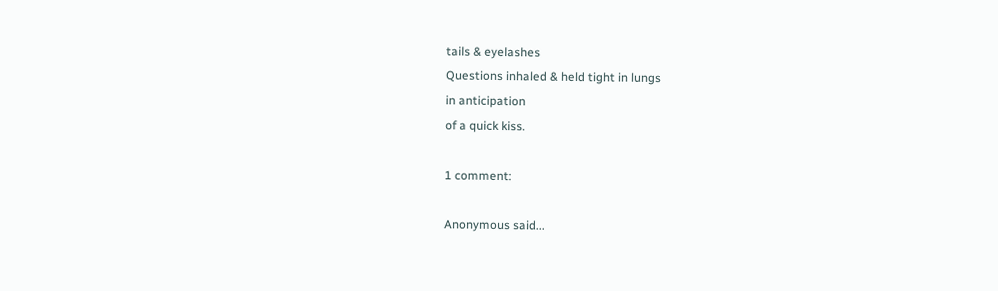tails & eyelashes
Questions inhaled & held tight in lungs
in anticipation
of a quick kiss.

1 comment:

Anonymous said...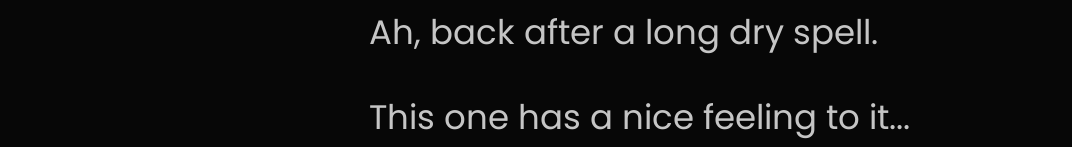Ah, back after a long dry spell.

This one has a nice feeling to it...